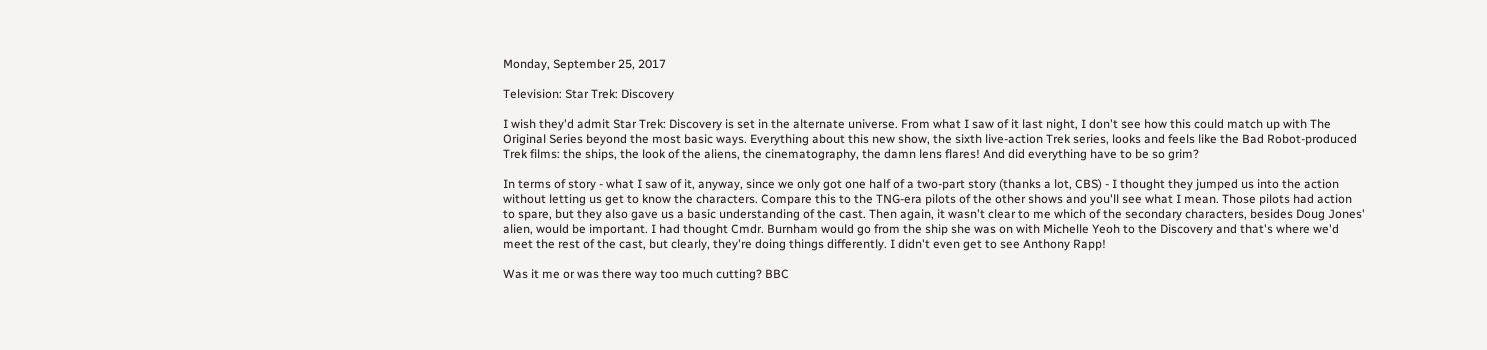Monday, September 25, 2017

Television: Star Trek: Discovery

I wish they'd admit Star Trek: Discovery is set in the alternate universe. From what I saw of it last night, I don't see how this could match up with The Original Series beyond the most basic ways. Everything about this new show, the sixth live-action Trek series, looks and feels like the Bad Robot-produced Trek films: the ships, the look of the aliens, the cinematography, the damn lens flares! And did everything have to be so grim?

In terms of story - what I saw of it, anyway, since we only got one half of a two-part story (thanks a lot, CBS) - I thought they jumped us into the action without letting us get to know the characters. Compare this to the TNG-era pilots of the other shows and you'll see what I mean. Those pilots had action to spare, but they also gave us a basic understanding of the cast. Then again, it wasn't clear to me which of the secondary characters, besides Doug Jones' alien, would be important. I had thought Cmdr. Burnham would go from the ship she was on with Michelle Yeoh to the Discovery and that's where we'd meet the rest of the cast, but clearly, they're doing things differently. I didn't even get to see Anthony Rapp!

Was it me or was there way too much cutting? BBC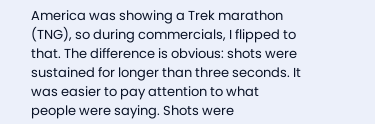America was showing a Trek marathon (TNG), so during commercials, I flipped to that. The difference is obvious: shots were sustained for longer than three seconds. It was easier to pay attention to what people were saying. Shots were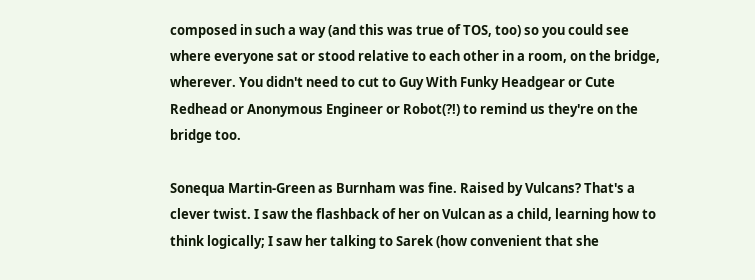composed in such a way (and this was true of TOS, too) so you could see where everyone sat or stood relative to each other in a room, on the bridge, wherever. You didn't need to cut to Guy With Funky Headgear or Cute Redhead or Anonymous Engineer or Robot(?!) to remind us they're on the bridge too.

Sonequa Martin-Green as Burnham was fine. Raised by Vulcans? That's a clever twist. I saw the flashback of her on Vulcan as a child, learning how to think logically; I saw her talking to Sarek (how convenient that she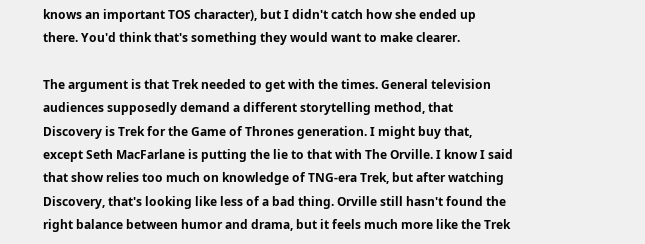knows an important TOS character), but I didn't catch how she ended up there. You'd think that's something they would want to make clearer.

The argument is that Trek needed to get with the times. General television audiences supposedly demand a different storytelling method, that Discovery is Trek for the Game of Thrones generation. I might buy that, except Seth MacFarlane is putting the lie to that with The Orville. I know I said that show relies too much on knowledge of TNG-era Trek, but after watching Discovery, that's looking like less of a bad thing. Orville still hasn't found the right balance between humor and drama, but it feels much more like the Trek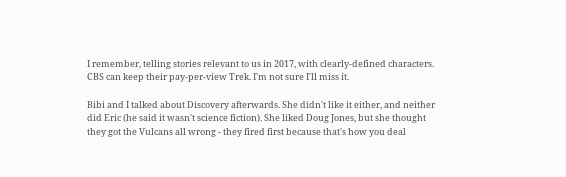I remember, telling stories relevant to us in 2017, with clearly-defined characters. CBS can keep their pay-per-view Trek. I'm not sure I'll miss it.

Bibi and I talked about Discovery afterwards. She didn't like it either, and neither did Eric (he said it wasn't science fiction). She liked Doug Jones, but she thought they got the Vulcans all wrong - they fired first because that's how you deal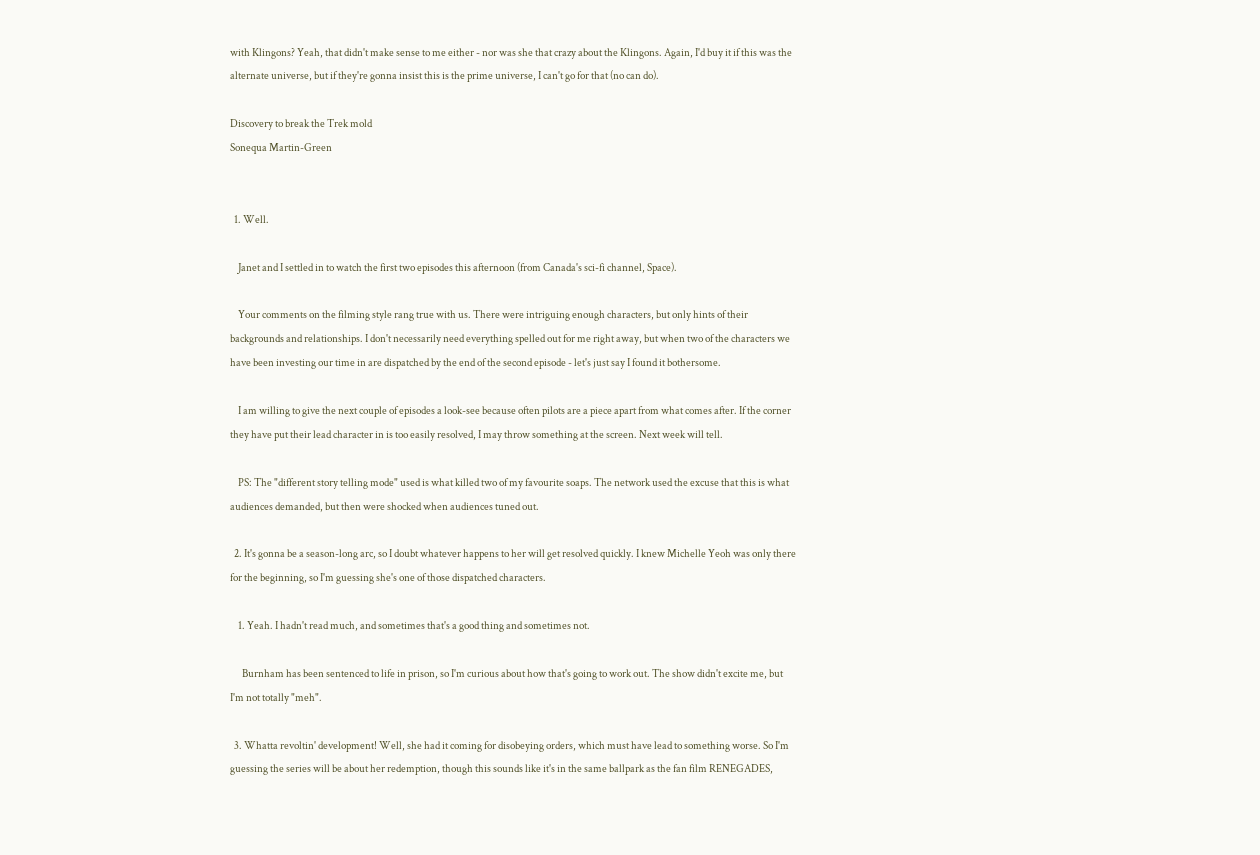with Klingons? Yeah, that didn't make sense to me either - nor was she that crazy about the Klingons. Again, I'd buy it if this was the alternate universe, but if they're gonna insist this is the prime universe, I can't go for that (no can do).

Discovery to break the Trek mold
Sonequa Martin-Green


  1. Well.

    Janet and I settled in to watch the first two episodes this afternoon (from Canada's sci-fi channel, Space).

    Your comments on the filming style rang true with us. There were intriguing enough characters, but only hints of their backgrounds and relationships. I don't necessarily need everything spelled out for me right away, but when two of the characters we have been investing our time in are dispatched by the end of the second episode - let's just say I found it bothersome.

    I am willing to give the next couple of episodes a look-see because often pilots are a piece apart from what comes after. If the corner they have put their lead character in is too easily resolved, I may throw something at the screen. Next week will tell.

    PS: The "different story telling mode" used is what killed two of my favourite soaps. The network used the excuse that this is what audiences demanded, but then were shocked when audiences tuned out.

  2. It's gonna be a season-long arc, so I doubt whatever happens to her will get resolved quickly. I knew Michelle Yeoh was only there for the beginning, so I'm guessing she's one of those dispatched characters.

    1. Yeah. I hadn't read much, and sometimes that's a good thing and sometimes not.

      Burnham has been sentenced to life in prison, so I'm curious about how that's going to work out. The show didn't excite me, but I'm not totally "meh".

  3. Whatta revoltin' development! Well, she had it coming for disobeying orders, which must have lead to something worse. So I'm guessing the series will be about her redemption, though this sounds like it's in the same ballpark as the fan film RENEGADES,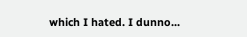which I hated. I dunno...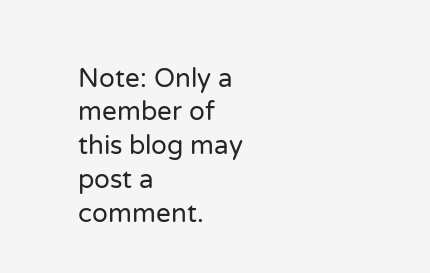Note: Only a member of this blog may post a comment.